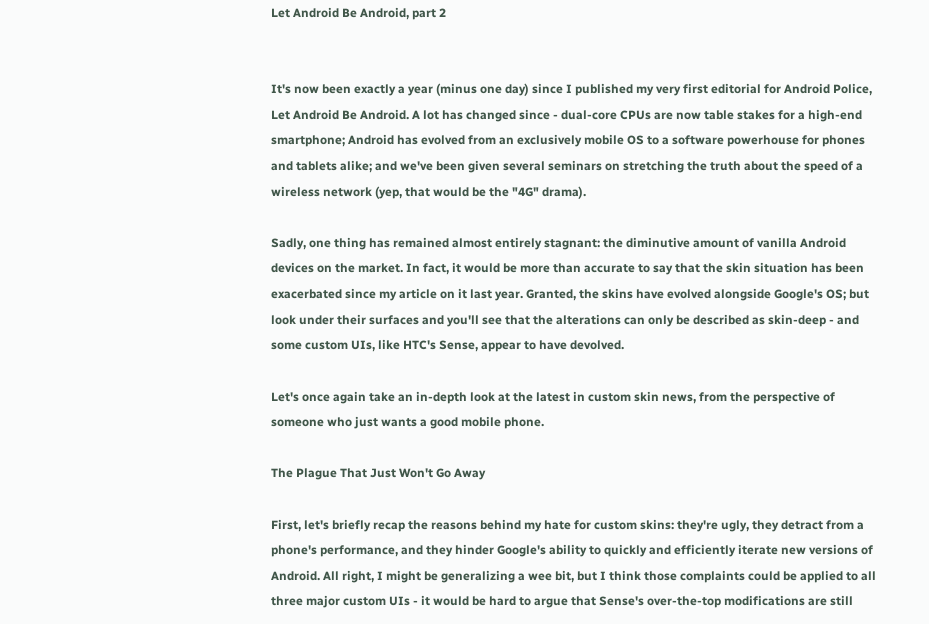Let Android Be Android, part 2


It's now been exactly a year (minus one day) since I published my very first editorial for Android Police, Let Android Be Android. A lot has changed since - dual-core CPUs are now table stakes for a high-end smartphone; Android has evolved from an exclusively mobile OS to a software powerhouse for phones and tablets alike; and we've been given several seminars on stretching the truth about the speed of a wireless network (yep, that would be the "4G" drama).

Sadly, one thing has remained almost entirely stagnant: the diminutive amount of vanilla Android devices on the market. In fact, it would be more than accurate to say that the skin situation has been exacerbated since my article on it last year. Granted, the skins have evolved alongside Google's OS; but look under their surfaces and you'll see that the alterations can only be described as skin-deep - and some custom UIs, like HTC's Sense, appear to have devolved.

Let's once again take an in-depth look at the latest in custom skin news, from the perspective of someone who just wants a good mobile phone.

The Plague That Just Won't Go Away

First, let's briefly recap the reasons behind my hate for custom skins: they're ugly, they detract from a phone's performance, and they hinder Google's ability to quickly and efficiently iterate new versions of Android. All right, I might be generalizing a wee bit, but I think those complaints could be applied to all three major custom UIs - it would be hard to argue that Sense's over-the-top modifications are still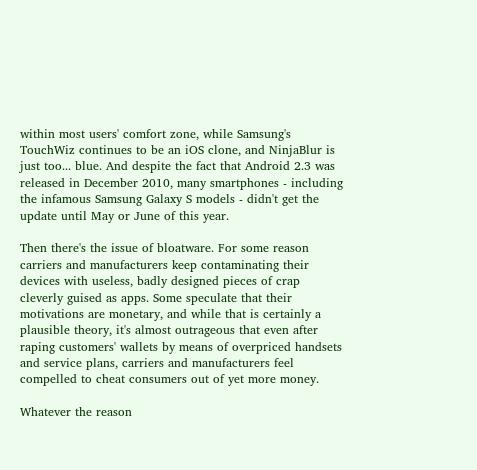within most users' comfort zone, while Samsung's TouchWiz continues to be an iOS clone, and NinjaBlur is just too... blue. And despite the fact that Android 2.3 was released in December 2010, many smartphones - including the infamous Samsung Galaxy S models - didn't get the update until May or June of this year.

Then there's the issue of bloatware. For some reason carriers and manufacturers keep contaminating their devices with useless, badly designed pieces of crap cleverly guised as apps. Some speculate that their motivations are monetary, and while that is certainly a plausible theory, it's almost outrageous that even after raping customers' wallets by means of overpriced handsets and service plans, carriers and manufacturers feel compelled to cheat consumers out of yet more money.

Whatever the reason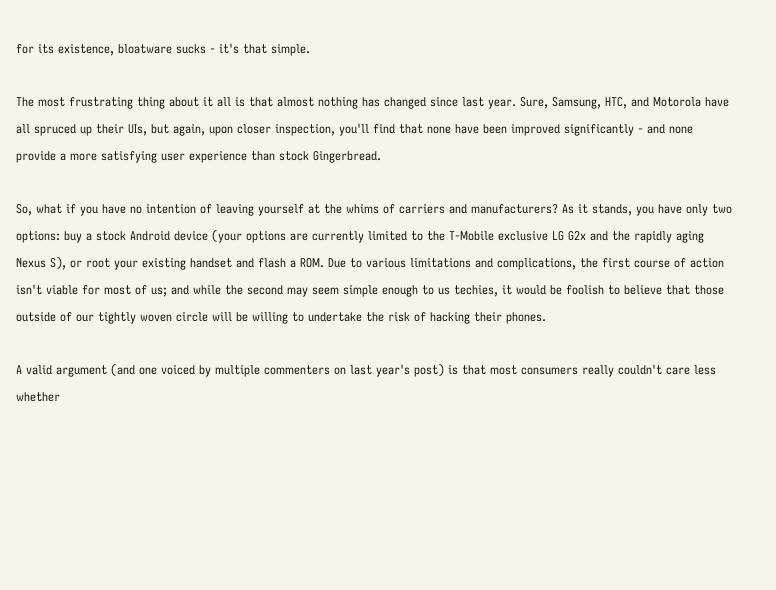for its existence, bloatware sucks - it's that simple.

The most frustrating thing about it all is that almost nothing has changed since last year. Sure, Samsung, HTC, and Motorola have all spruced up their UIs, but again, upon closer inspection, you'll find that none have been improved significantly - and none provide a more satisfying user experience than stock Gingerbread.

So, what if you have no intention of leaving yourself at the whims of carriers and manufacturers? As it stands, you have only two options: buy a stock Android device (your options are currently limited to the T-Mobile exclusive LG G2x and the rapidly aging Nexus S), or root your existing handset and flash a ROM. Due to various limitations and complications, the first course of action isn't viable for most of us; and while the second may seem simple enough to us techies, it would be foolish to believe that those outside of our tightly woven circle will be willing to undertake the risk of hacking their phones.

A valid argument (and one voiced by multiple commenters on last year's post) is that most consumers really couldn't care less whether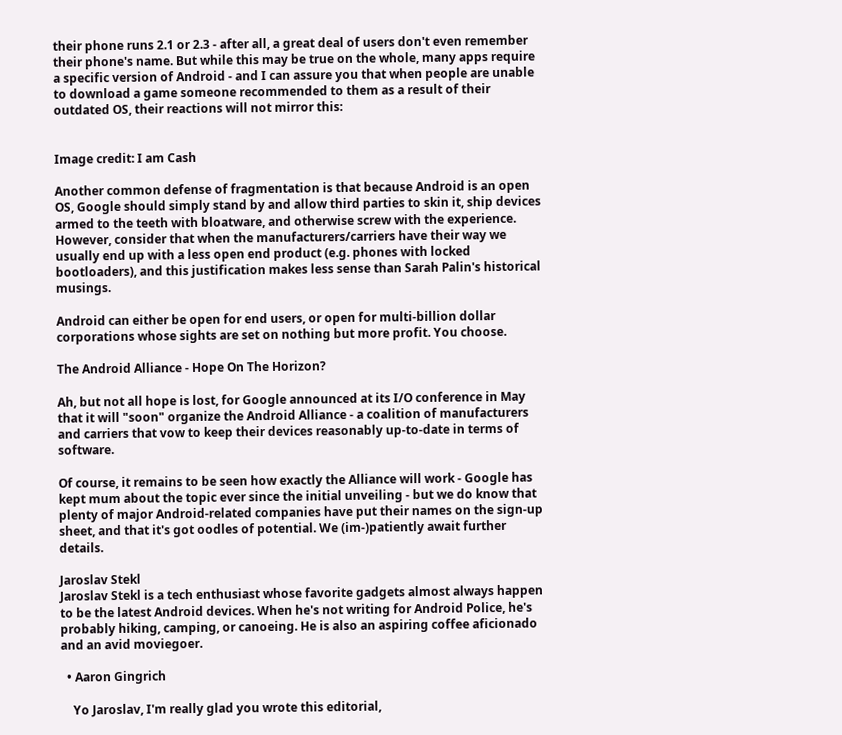their phone runs 2.1 or 2.3 - after all, a great deal of users don't even remember their phone's name. But while this may be true on the whole, many apps require a specific version of Android - and I can assure you that when people are unable to download a game someone recommended to them as a result of their outdated OS, their reactions will not mirror this:


Image credit: I am Cash

Another common defense of fragmentation is that because Android is an open OS, Google should simply stand by and allow third parties to skin it, ship devices armed to the teeth with bloatware, and otherwise screw with the experience. However, consider that when the manufacturers/carriers have their way we usually end up with a less open end product (e.g. phones with locked bootloaders), and this justification makes less sense than Sarah Palin's historical musings.

Android can either be open for end users, or open for multi-billion dollar corporations whose sights are set on nothing but more profit. You choose.

The Android Alliance - Hope On The Horizon?

Ah, but not all hope is lost, for Google announced at its I/O conference in May that it will "soon" organize the Android Alliance - a coalition of manufacturers and carriers that vow to keep their devices reasonably up-to-date in terms of software.

Of course, it remains to be seen how exactly the Alliance will work - Google has kept mum about the topic ever since the initial unveiling - but we do know that plenty of major Android-related companies have put their names on the sign-up sheet, and that it's got oodles of potential. We (im-)patiently await further details.

Jaroslav Stekl
Jaroslav Stekl is a tech enthusiast whose favorite gadgets almost always happen to be the latest Android devices. When he's not writing for Android Police, he's probably hiking, camping, or canoeing. He is also an aspiring coffee aficionado and an avid moviegoer.

  • Aaron Gingrich

    Yo Jaroslav, I'm really glad you wrote this editorial,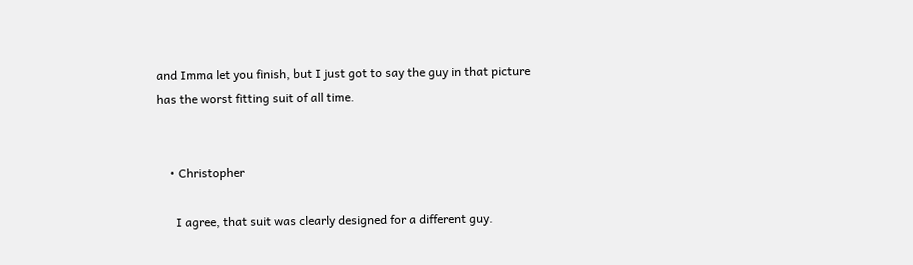and Imma let you finish, but I just got to say the guy in that picture has the worst fitting suit of all time.


    • Christopher

      I agree, that suit was clearly designed for a different guy.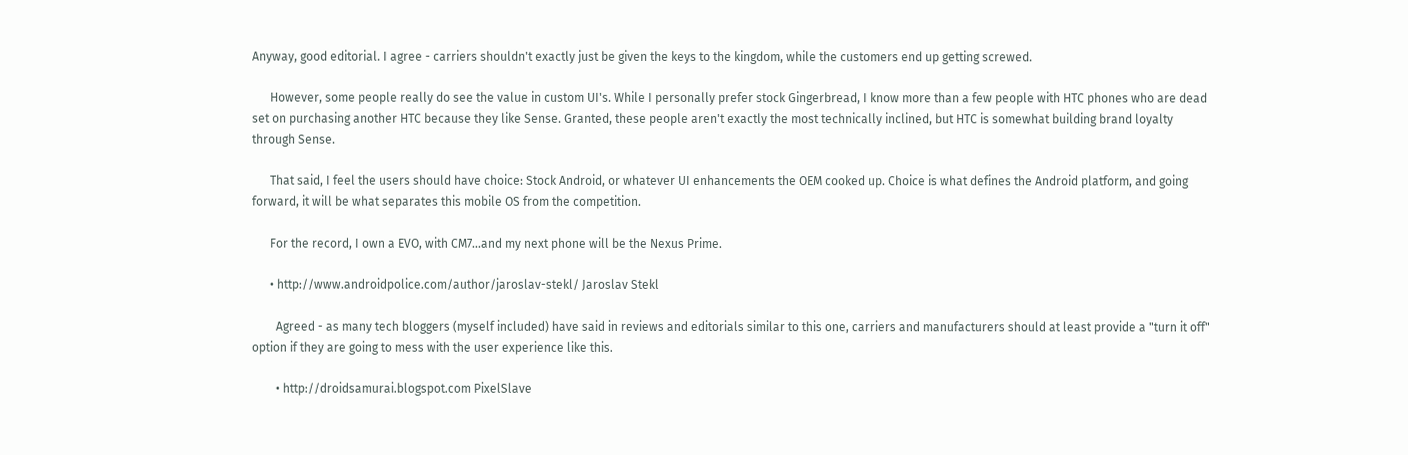Anyway, good editorial. I agree - carriers shouldn't exactly just be given the keys to the kingdom, while the customers end up getting screwed.

      However, some people really do see the value in custom UI's. While I personally prefer stock Gingerbread, I know more than a few people with HTC phones who are dead set on purchasing another HTC because they like Sense. Granted, these people aren't exactly the most technically inclined, but HTC is somewhat building brand loyalty through Sense.

      That said, I feel the users should have choice: Stock Android, or whatever UI enhancements the OEM cooked up. Choice is what defines the Android platform, and going forward, it will be what separates this mobile OS from the competition.

      For the record, I own a EVO, with CM7...and my next phone will be the Nexus Prime.

      • http://www.androidpolice.com/author/jaroslav-stekl/ Jaroslav Stekl

        Agreed - as many tech bloggers (myself included) have said in reviews and editorials similar to this one, carriers and manufacturers should at least provide a "turn it off" option if they are going to mess with the user experience like this.

        • http://droidsamurai.blogspot.com PixelSlave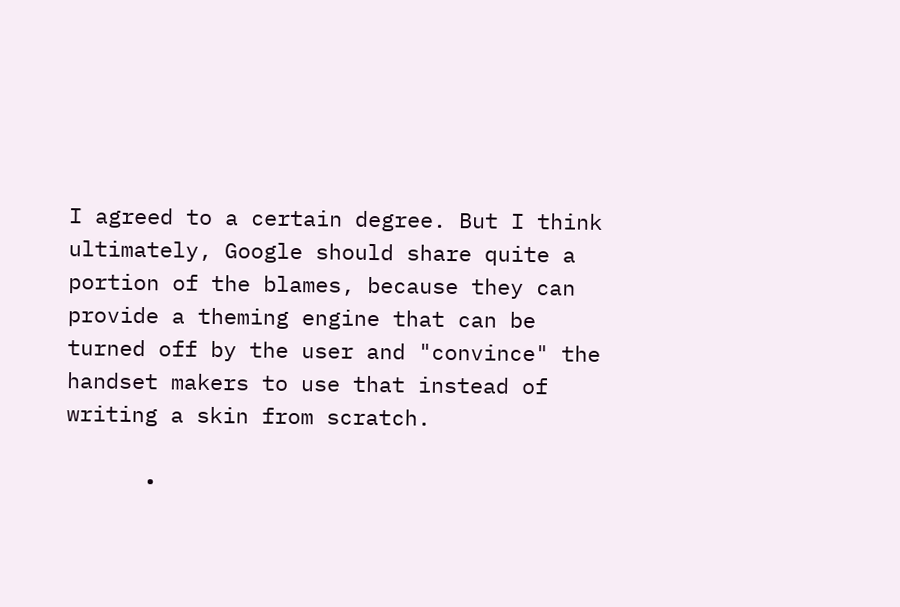I agreed to a certain degree. But I think ultimately, Google should share quite a portion of the blames, because they can provide a theming engine that can be turned off by the user and "convince" the handset makers to use that instead of writing a skin from scratch.

      •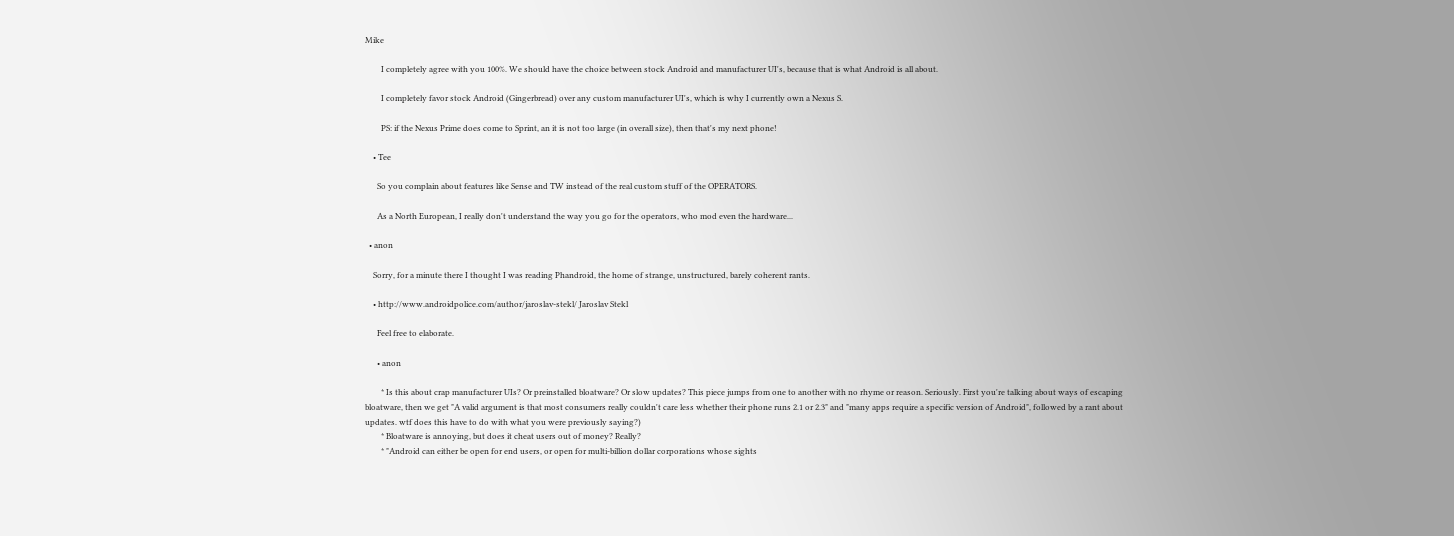Mike

        I completely agree with you 100%. We should have the choice between stock Android and manufacturer UI's, because that is what Android is all about.

        I completely favor stock Android (Gingerbread) over any custom manufacturer UI's, which is why I currently own a Nexus S.

        PS: if the Nexus Prime does come to Sprint, an it is not too large (in overall size), then that's my next phone!

    • Tee

      So you complain about features like Sense and TW instead of the real custom stuff of the OPERATORS.

      As a North European, I really don't understand the way you go for the operators, who mod even the hardware...

  • anon

    Sorry, for a minute there I thought I was reading Phandroid, the home of strange, unstructured, barely coherent rants.

    • http://www.androidpolice.com/author/jaroslav-stekl/ Jaroslav Stekl

      Feel free to elaborate.

      • anon

        * Is this about crap manufacturer UIs? Or preinstalled bloatware? Or slow updates? This piece jumps from one to another with no rhyme or reason. Seriously. First you're talking about ways of escaping bloatware, then we get "A valid argument is that most consumers really couldn't care less whether their phone runs 2.1 or 2.3" and "many apps require a specific version of Android", followed by a rant about updates. wtf does this have to do with what you were previously saying?)
        * Bloatware is annoying, but does it cheat users out of money? Really?
        * "Android can either be open for end users, or open for multi-billion dollar corporations whose sights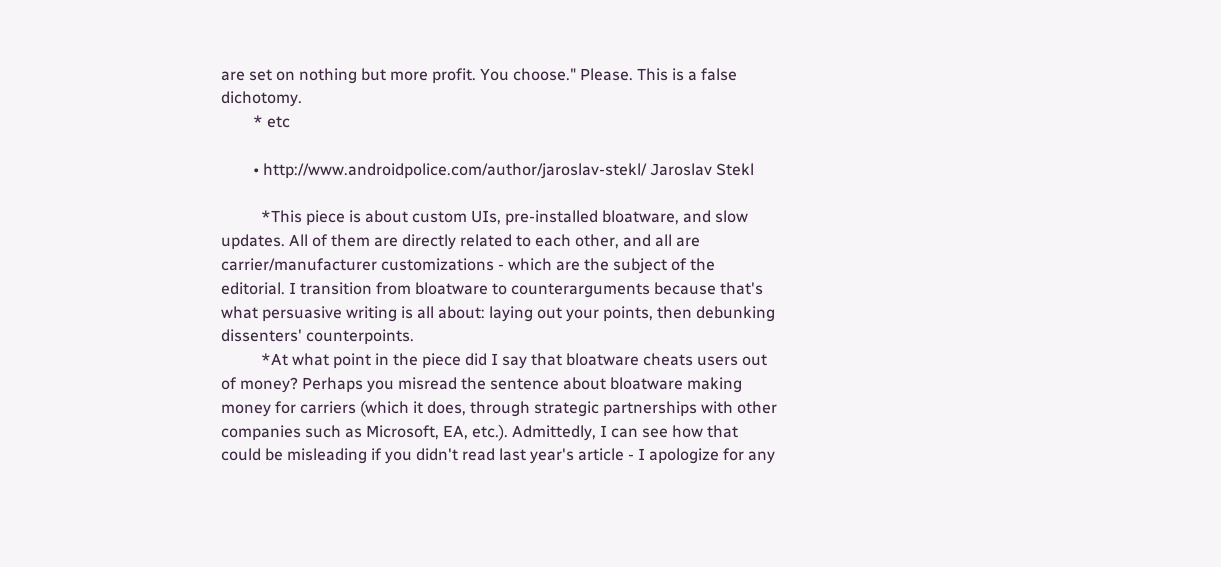are set on nothing but more profit. You choose." Please. This is a false dichotomy.
        * etc

        • http://www.androidpolice.com/author/jaroslav-stekl/ Jaroslav Stekl

          *This piece is about custom UIs, pre-installed bloatware, and slow updates. All of them are directly related to each other, and all are carrier/manufacturer customizations - which are the subject of the editorial. I transition from bloatware to counterarguments because that's what persuasive writing is all about: laying out your points, then debunking dissenters' counterpoints.
          *At what point in the piece did I say that bloatware cheats users out of money? Perhaps you misread the sentence about bloatware making money for carriers (which it does, through strategic partnerships with other companies such as Microsoft, EA, etc.). Admittedly, I can see how that could be misleading if you didn't read last year's article - I apologize for any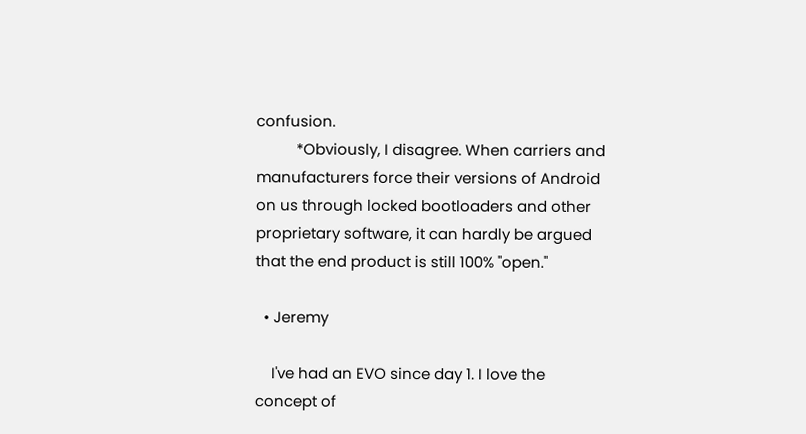confusion.
          *Obviously, I disagree. When carriers and manufacturers force their versions of Android on us through locked bootloaders and other proprietary software, it can hardly be argued that the end product is still 100% "open."

  • Jeremy

    I've had an EVO since day 1. I love the concept of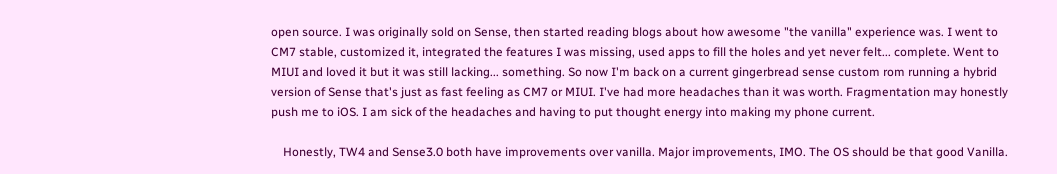open source. I was originally sold on Sense, then started reading blogs about how awesome "the vanilla" experience was. I went to CM7 stable, customized it, integrated the features I was missing, used apps to fill the holes and yet never felt... complete. Went to MIUI and loved it but it was still lacking... something. So now I'm back on a current gingerbread sense custom rom running a hybrid version of Sense that's just as fast feeling as CM7 or MIUI. I've had more headaches than it was worth. Fragmentation may honestly push me to iOS. I am sick of the headaches and having to put thought energy into making my phone current.

    Honestly, TW4 and Sense3.0 both have improvements over vanilla. Major improvements, IMO. The OS should be that good Vanilla.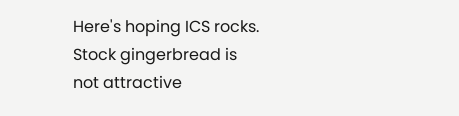Here's hoping ICS rocks. Stock gingerbread is not attractive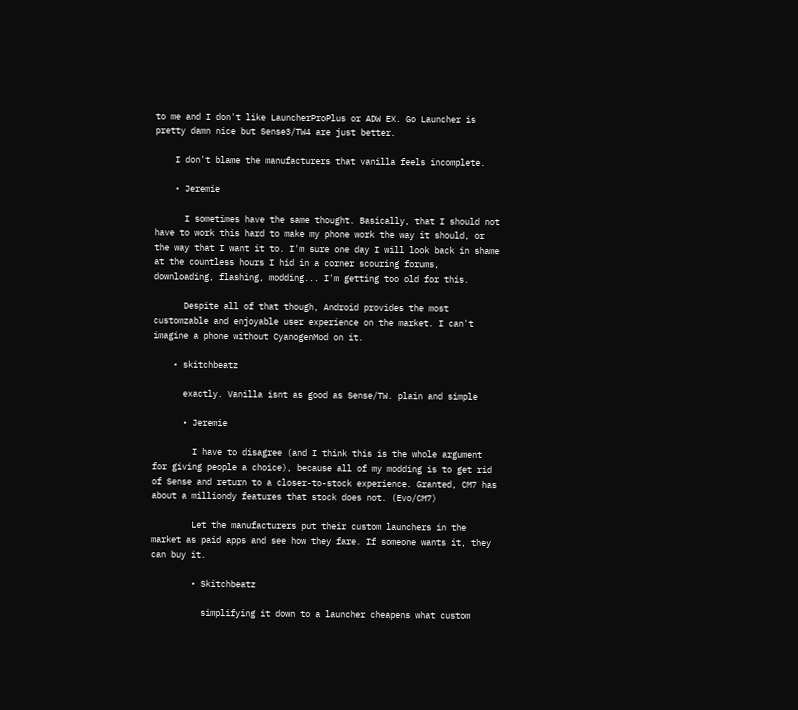to me and I don't like LauncherProPlus or ADW EX. Go Launcher is pretty damn nice but Sense3/TW4 are just better.

    I don't blame the manufacturers that vanilla feels incomplete.

    • Jeremie

      I sometimes have the same thought. Basically, that I should not have to work this hard to make my phone work the way it should, or the way that I want it to. I'm sure one day I will look back in shame at the countless hours I hid in a corner scouring forums, downloading, flashing, modding... I'm getting too old for this.

      Despite all of that though, Android provides the most customzable and enjoyable user experience on the market. I can't imagine a phone without CyanogenMod on it.

    • skitchbeatz

      exactly. Vanilla isnt as good as Sense/TW. plain and simple

      • Jeremie

        I have to disagree (and I think this is the whole argument for giving people a choice), because all of my modding is to get rid of Sense and return to a closer-to-stock experience. Granted, CM7 has about a milliondy features that stock does not. (Evo/CM7)

        Let the manufacturers put their custom launchers in the market as paid apps and see how they fare. If someone wants it, they can buy it.

        • Skitchbeatz

          simplifying it down to a launcher cheapens what custom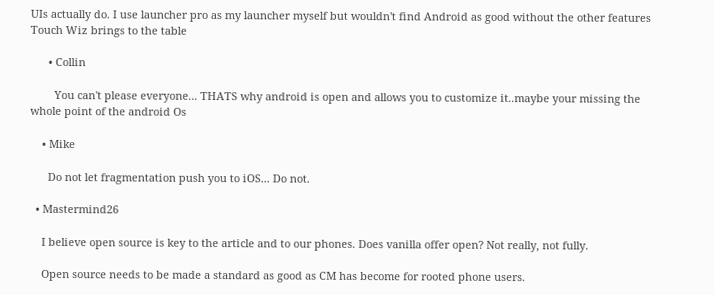UIs actually do. I use launcher pro as my launcher myself but wouldn't find Android as good without the other features Touch Wiz brings to the table

      • Collin

        You can't please everyone... THATS why android is open and allows you to customize it..maybe your missing the whole point of the android Os

    • Mike

      Do not let fragmentation push you to iOS... Do not.

  • Mastermind26

    I believe open source is key to the article and to our phones. Does vanilla offer open? Not really, not fully.

    Open source needs to be made a standard as good as CM has become for rooted phone users.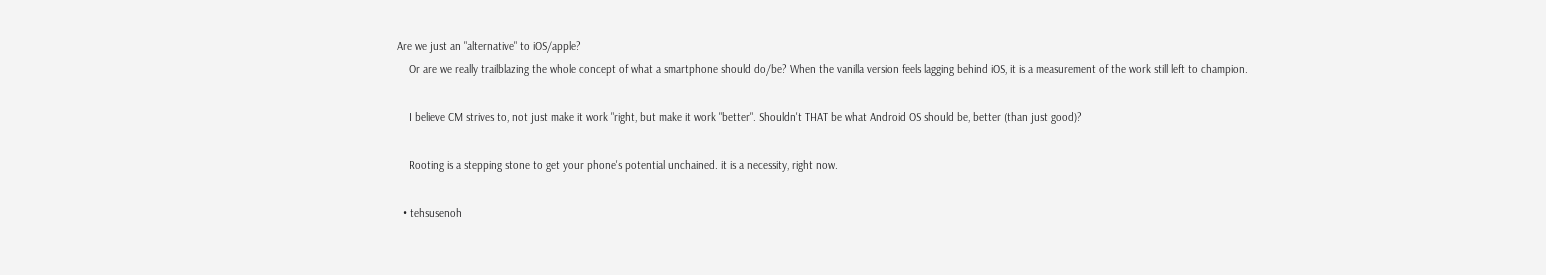Are we just an "alternative" to iOS/apple?
    Or are we really trailblazing the whole concept of what a smartphone should do/be? When the vanilla version feels lagging behind iOS, it is a measurement of the work still left to champion.

    I believe CM strives to, not just make it work "right, but make it work "better". Shouldn't THAT be what Android OS should be, better (than just good)?

    Rooting is a stepping stone to get your phone's potential unchained. it is a necessity, right now.

  • tehsusenoh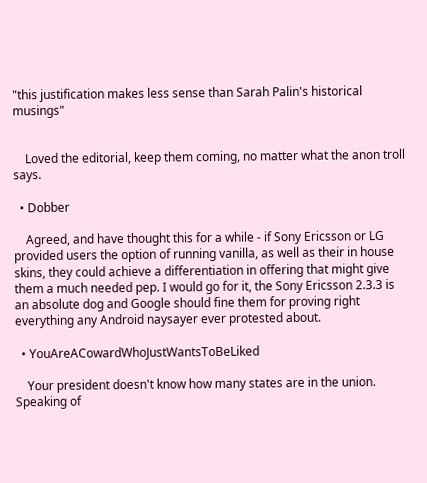"this justification makes less sense than Sarah Palin's historical musings"


    Loved the editorial, keep them coming, no matter what the anon troll says.

  • Dobber

    Agreed, and have thought this for a while - if Sony Ericsson or LG provided users the option of running vanilla, as well as their in house skins, they could achieve a differentiation in offering that might give them a much needed pep. I would go for it, the Sony Ericsson 2.3.3 is an absolute dog and Google should fine them for proving right everything any Android naysayer ever protested about.

  • YouAreACowardWhoJustWantsToBeLiked

    Your president doesn't know how many states are in the union. Speaking of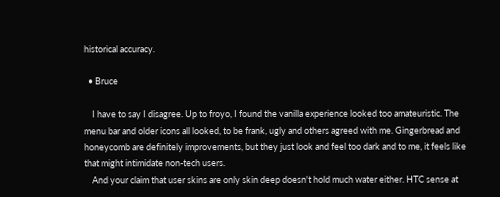historical accuracy.

  • Bruce

    I have to say I disagree. Up to froyo, I found the vanilla experience looked too amateuristic. The menu bar and older icons all looked, to be frank, ugly and others agreed with me. Gingerbread and honeycomb are definitely improvements, but they just look and feel too dark and to me, it feels like that might intimidate non-tech users.
    And your claim that user skins are only skin deep doesn't hold much water either. HTC sense at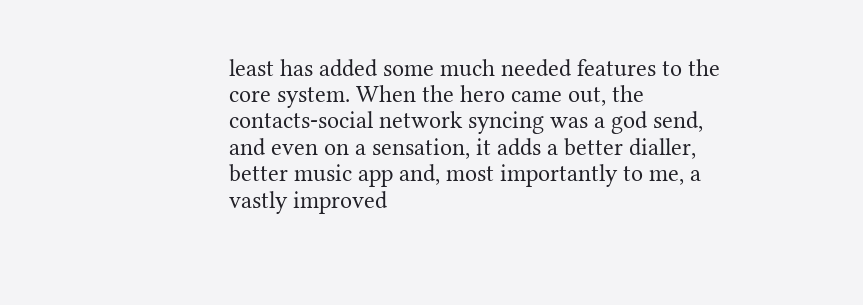least has added some much needed features to the core system. When the hero came out, the contacts-social network syncing was a god send, and even on a sensation, it adds a better dialler, better music app and, most importantly to me, a vastly improved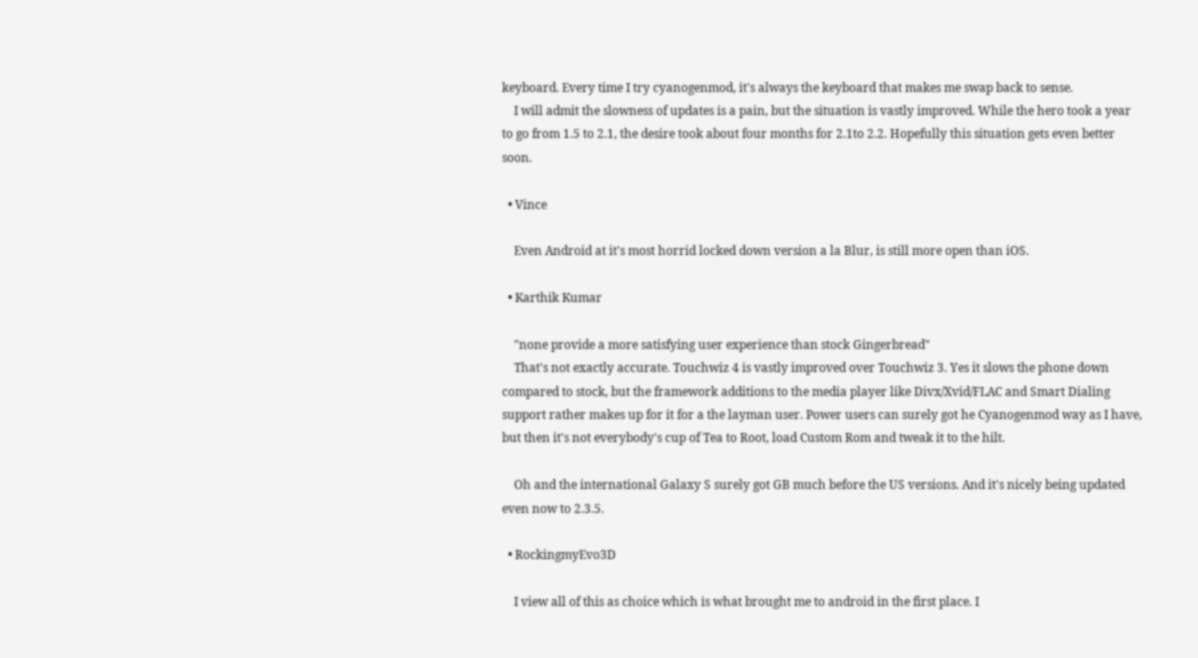keyboard. Every time I try cyanogenmod, it's always the keyboard that makes me swap back to sense.
    I will admit the slowness of updates is a pain, but the situation is vastly improved. While the hero took a year to go from 1.5 to 2.1, the desire took about four months for 2.1to 2.2. Hopefully this situation gets even better soon.

  • Vince

    Even Android at it's most horrid locked down version a la Blur, is still more open than iOS.

  • Karthik Kumar

    "none provide a more satisfying user experience than stock Gingerbread"
    That's not exactly accurate. Touchwiz 4 is vastly improved over Touchwiz 3. Yes it slows the phone down compared to stock, but the framework additions to the media player like Divx/Xvid/FLAC and Smart Dialing support rather makes up for it for a the layman user. Power users can surely got he Cyanogenmod way as I have, but then it's not everybody's cup of Tea to Root, load Custom Rom and tweak it to the hilt.

    Oh and the international Galaxy S surely got GB much before the US versions. And it's nicely being updated even now to 2.3.5.

  • RockingmyEvo3D

    I view all of this as choice which is what brought me to android in the first place. I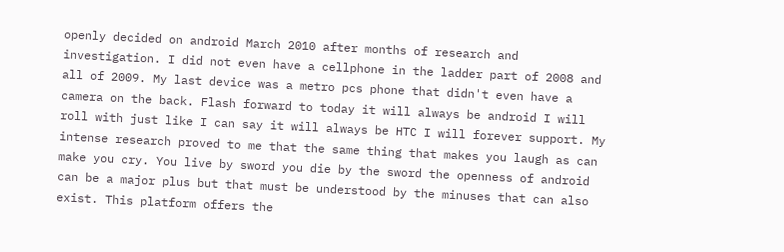openly decided on android March 2010 after months of research and investigation. I did not even have a cellphone in the ladder part of 2008 and all of 2009. My last device was a metro pcs phone that didn't even have a camera on the back. Flash forward to today it will always be android I will roll with just like I can say it will always be HTC I will forever support. My intense research proved to me that the same thing that makes you laugh as can make you cry. You live by sword you die by the sword the openness of android can be a major plus but that must be understood by the minuses that can also exist. This platform offers the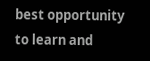best opportunity to learn and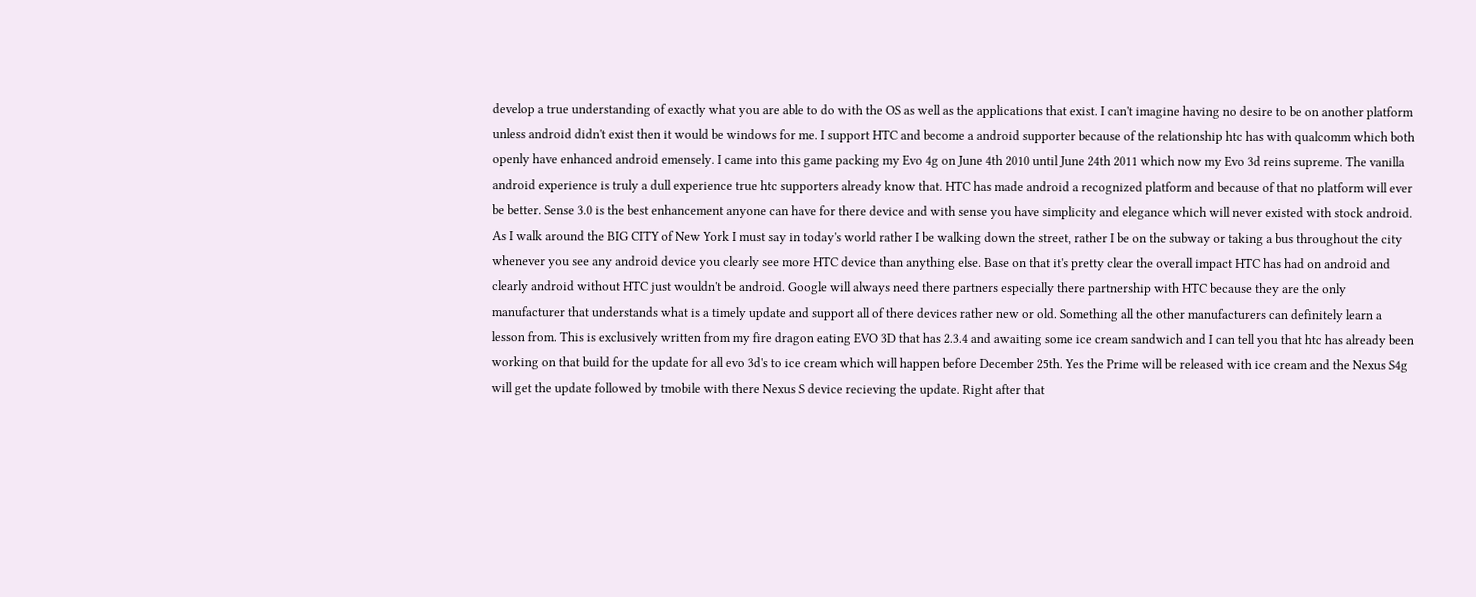develop a true understanding of exactly what you are able to do with the OS as well as the applications that exist. I can't imagine having no desire to be on another platform unless android didn't exist then it would be windows for me. I support HTC and become a android supporter because of the relationship htc has with qualcomm which both openly have enhanced android emensely. I came into this game packing my Evo 4g on June 4th 2010 until June 24th 2011 which now my Evo 3d reins supreme. The vanilla android experience is truly a dull experience true htc supporters already know that. HTC has made android a recognized platform and because of that no platform will ever be better. Sense 3.0 is the best enhancement anyone can have for there device and with sense you have simplicity and elegance which will never existed with stock android. As I walk around the BIG CITY of New York I must say in today's world rather I be walking down the street, rather I be on the subway or taking a bus throughout the city whenever you see any android device you clearly see more HTC device than anything else. Base on that it's pretty clear the overall impact HTC has had on android and clearly android without HTC just wouldn't be android. Google will always need there partners especially there partnership with HTC because they are the only manufacturer that understands what is a timely update and support all of there devices rather new or old. Something all the other manufacturers can definitely learn a lesson from. This is exclusively written from my fire dragon eating EVO 3D that has 2.3.4 and awaiting some ice cream sandwich and I can tell you that htc has already been working on that build for the update for all evo 3d's to ice cream which will happen before December 25th. Yes the Prime will be released with ice cream and the Nexus S4g will get the update followed by tmobile with there Nexus S device recieving the update. Right after that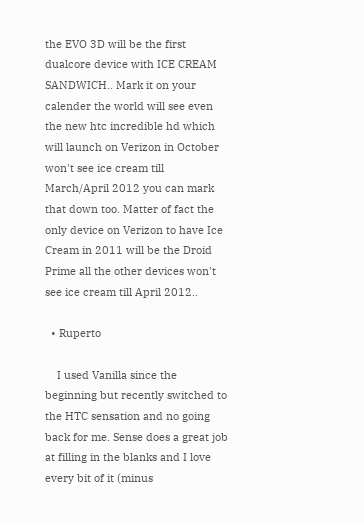the EVO 3D will be the first dualcore device with ICE CREAM SANDWICH.. Mark it on your calender the world will see even the new htc incredible hd which will launch on Verizon in October won't see ice cream till March/April 2012 you can mark that down too. Matter of fact the only device on Verizon to have Ice Cream in 2011 will be the Droid Prime all the other devices won't see ice cream till April 2012..

  • Ruperto

    I used Vanilla since the beginning but recently switched to the HTC sensation and no going back for me. Sense does a great job at filling in the blanks and I love every bit of it (minus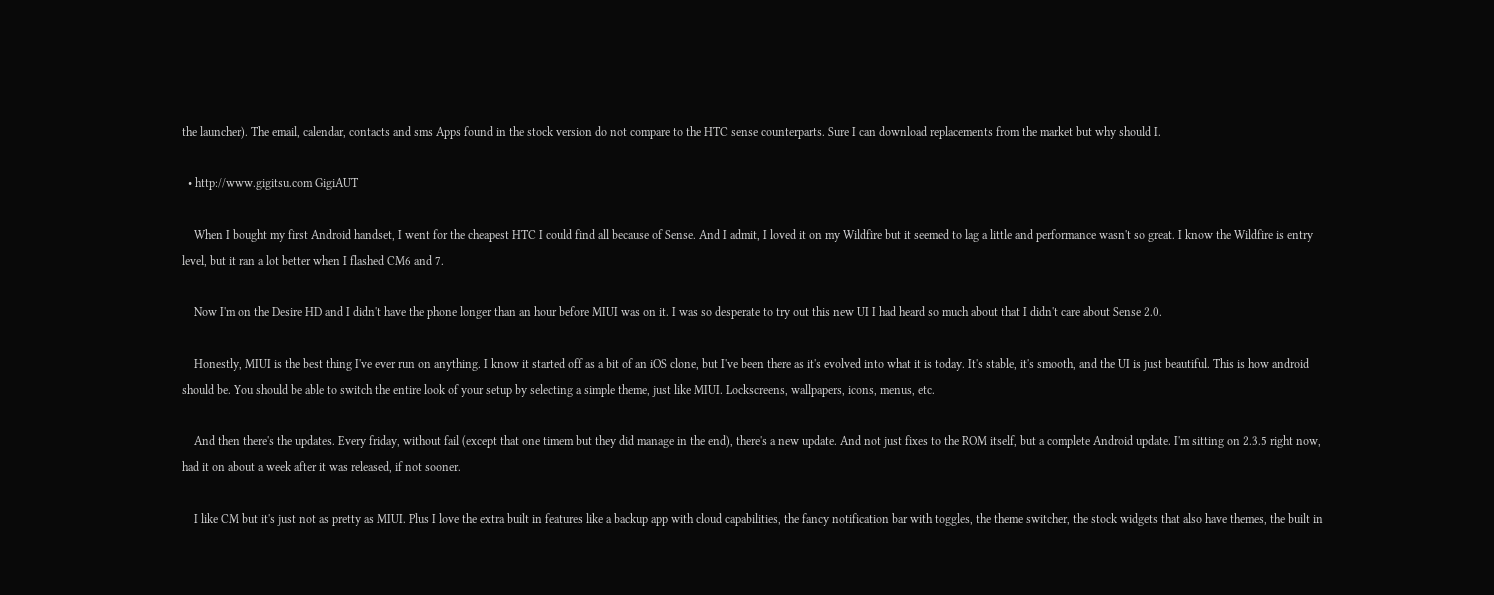the launcher). The email, calendar, contacts and sms Apps found in the stock version do not compare to the HTC sense counterparts. Sure I can download replacements from the market but why should I.

  • http://www.gigitsu.com GigiAUT

    When I bought my first Android handset, I went for the cheapest HTC I could find all because of Sense. And I admit, I loved it on my Wildfire but it seemed to lag a little and performance wasn't so great. I know the Wildfire is entry level, but it ran a lot better when I flashed CM6 and 7.

    Now I'm on the Desire HD and I didn't have the phone longer than an hour before MIUI was on it. I was so desperate to try out this new UI I had heard so much about that I didn't care about Sense 2.0.

    Honestly, MIUI is the best thing I've ever run on anything. I know it started off as a bit of an iOS clone, but I've been there as it's evolved into what it is today. It's stable, it's smooth, and the UI is just beautiful. This is how android should be. You should be able to switch the entire look of your setup by selecting a simple theme, just like MIUI. Lockscreens, wallpapers, icons, menus, etc.

    And then there's the updates. Every friday, without fail (except that one timem but they did manage in the end), there's a new update. And not just fixes to the ROM itself, but a complete Android update. I'm sitting on 2.3.5 right now, had it on about a week after it was released, if not sooner.

    I like CM but it's just not as pretty as MIUI. Plus I love the extra built in features like a backup app with cloud capabilities, the fancy notification bar with toggles, the theme switcher, the stock widgets that also have themes, the built in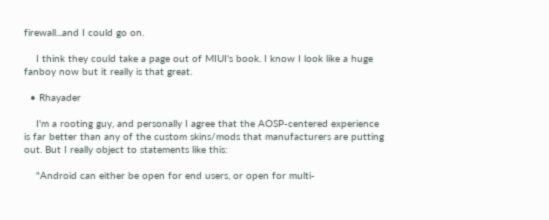firewall...and I could go on.

    I think they could take a page out of MIUI's book. I know I look like a huge fanboy now but it really is that great.

  • Rhayader

    I'm a rooting guy, and personally I agree that the AOSP-centered experience is far better than any of the custom skins/mods that manufacturers are putting out. But I really object to statements like this:

    "Android can either be open for end users, or open for multi-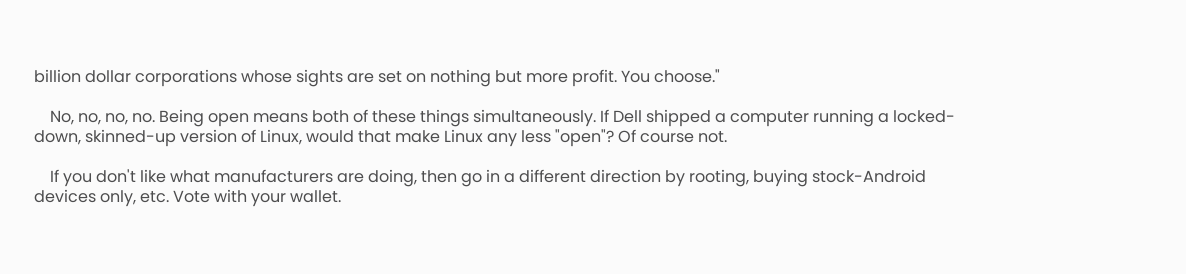billion dollar corporations whose sights are set on nothing but more profit. You choose."

    No, no, no, no. Being open means both of these things simultaneously. If Dell shipped a computer running a locked-down, skinned-up version of Linux, would that make Linux any less "open"? Of course not.

    If you don't like what manufacturers are doing, then go in a different direction by rooting, buying stock-Android devices only, etc. Vote with your wallet.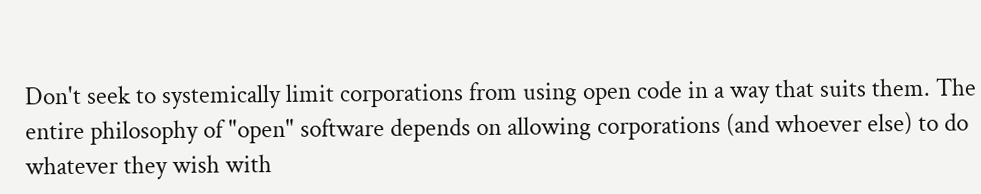Don't seek to systemically limit corporations from using open code in a way that suits them. The entire philosophy of "open" software depends on allowing corporations (and whoever else) to do whatever they wish with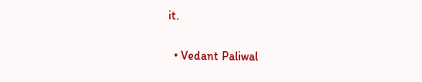it.

  • Vedant Paliwal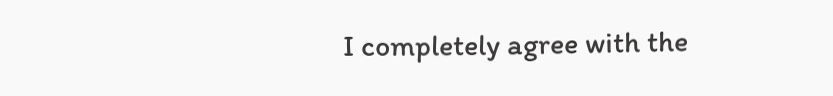I completely agree with the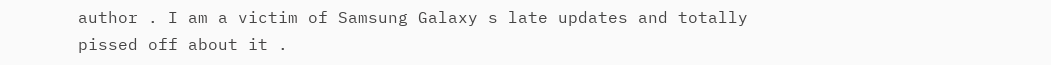author . I am a victim of Samsung Galaxy s late updates and totally pissed off about it .